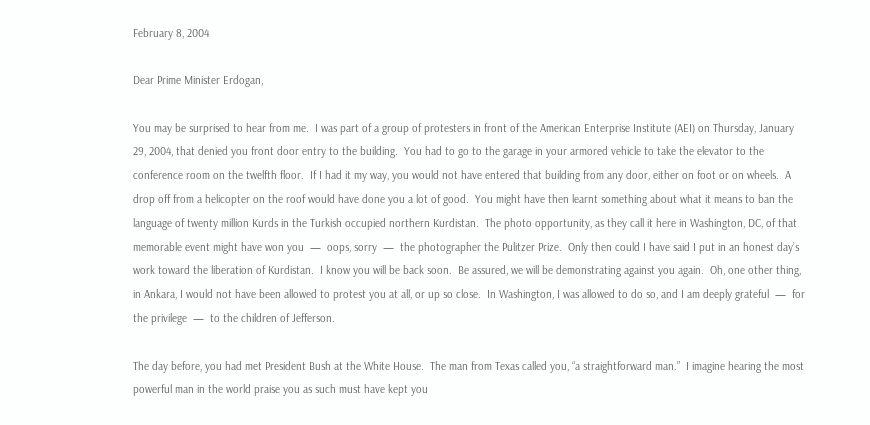February 8, 2004

Dear Prime Minister Erdogan,

You may be surprised to hear from me.  I was part of a group of protesters in front of the American Enterprise Institute (AEI) on Thursday, January 29, 2004, that denied you front door entry to the building.  You had to go to the garage in your armored vehicle to take the elevator to the conference room on the twelfth floor.  If I had it my way, you would not have entered that building from any door, either on foot or on wheels.  A drop off from a helicopter on the roof would have done you a lot of good.  You might have then learnt something about what it means to ban the language of twenty million Kurds in the Turkish occupied northern Kurdistan.  The photo opportunity, as they call it here in Washington, DC, of that memorable event might have won you  —  oops, sorry  —  the photographer the Pulitzer Prize.  Only then could I have said I put in an honest day’s work toward the liberation of Kurdistan.  I know you will be back soon.  Be assured, we will be demonstrating against you again.  Oh, one other thing, in Ankara, I would not have been allowed to protest you at all, or up so close.  In Washington, I was allowed to do so, and I am deeply grateful  —  for the privilege  —  to the children of Jefferson.

The day before, you had met President Bush at the White House.  The man from Texas called you, “a straightforward man.”  I imagine hearing the most powerful man in the world praise you as such must have kept you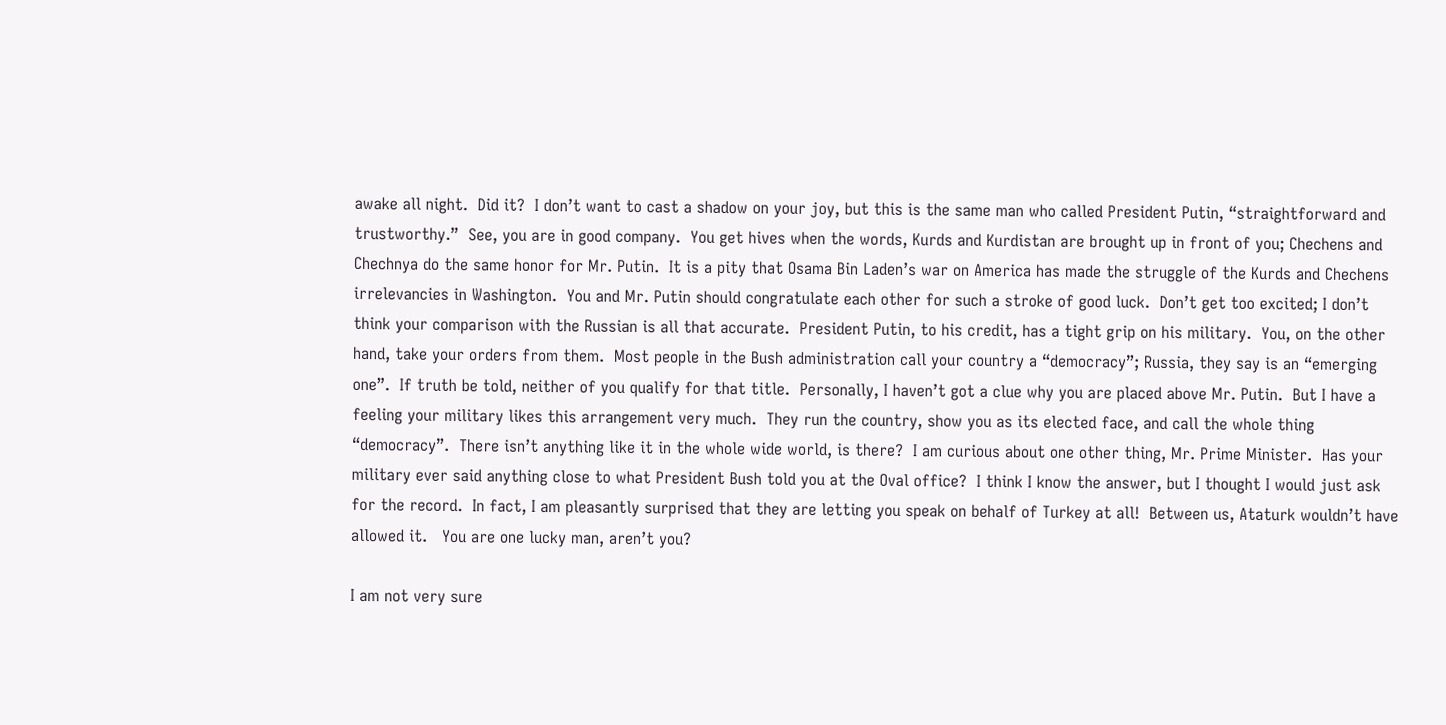awake all night.  Did it?  I don’t want to cast a shadow on your joy, but this is the same man who called President Putin, “straightforward and trustworthy.”  See, you are in good company.  You get hives when the words, Kurds and Kurdistan are brought up in front of you; Chechens and Chechnya do the same honor for Mr. Putin.  It is a pity that Osama Bin Laden’s war on America has made the struggle of the Kurds and Chechens irrelevancies in Washington.  You and Mr. Putin should congratulate each other for such a stroke of good luck.  Don’t get too excited; I don’t think your comparison with the Russian is all that accurate.  President Putin, to his credit, has a tight grip on his military.  You, on the other hand, take your orders from them.  Most people in the Bush administration call your country a “democracy”; Russia, they say is an “emerging one”.  If truth be told, neither of you qualify for that title.  Personally, I haven’t got a clue why you are placed above Mr. Putin.  But I have a feeling your military likes this arrangement very much.  They run the country, show you as its elected face, and call the whole thing “democracy”.  There isn’t anything like it in the whole wide world, is there?  I am curious about one other thing, Mr. Prime Minister.  Has your military ever said anything close to what President Bush told you at the Oval office?  I think I know the answer, but I thought I would just ask for the record.  In fact, I am pleasantly surprised that they are letting you speak on behalf of Turkey at all!  Between us, Ataturk wouldn’t have allowed it.   You are one lucky man, aren’t you?

I am not very sure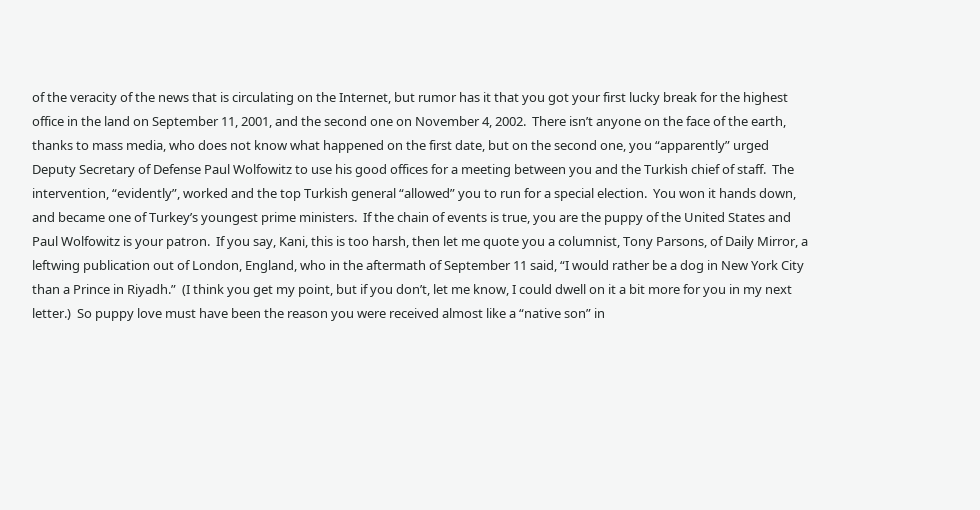of the veracity of the news that is circulating on the Internet, but rumor has it that you got your first lucky break for the highest office in the land on September 11, 2001, and the second one on November 4, 2002.  There isn’t anyone on the face of the earth, thanks to mass media, who does not know what happened on the first date, but on the second one, you “apparently” urged Deputy Secretary of Defense Paul Wolfowitz to use his good offices for a meeting between you and the Turkish chief of staff.  The intervention, “evidently”, worked and the top Turkish general “allowed” you to run for a special election.  You won it hands down, and became one of Turkey’s youngest prime ministers.  If the chain of events is true, you are the puppy of the United States and Paul Wolfowitz is your patron.  If you say, Kani, this is too harsh, then let me quote you a columnist, Tony Parsons, of Daily Mirror, a leftwing publication out of London, England, who in the aftermath of September 11 said, “I would rather be a dog in New York City than a Prince in Riyadh.”  (I think you get my point, but if you don’t, let me know, I could dwell on it a bit more for you in my next letter.)  So puppy love must have been the reason you were received almost like a “native son” in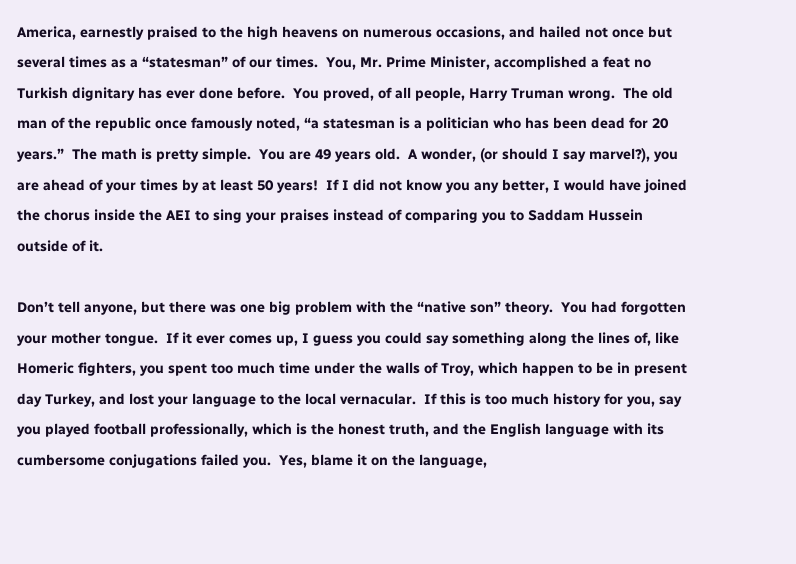America, earnestly praised to the high heavens on numerous occasions, and hailed not once but several times as a “statesman” of our times.  You, Mr. Prime Minister, accomplished a feat no Turkish dignitary has ever done before.  You proved, of all people, Harry Truman wrong.  The old man of the republic once famously noted, “a statesman is a politician who has been dead for 20 years.”  The math is pretty simple.  You are 49 years old.  A wonder, (or should I say marvel?), you are ahead of your times by at least 50 years!  If I did not know you any better, I would have joined the chorus inside the AEI to sing your praises instead of comparing you to Saddam Hussein outside of it.

Don’t tell anyone, but there was one big problem with the “native son” theory.  You had forgotten your mother tongue.  If it ever comes up, I guess you could say something along the lines of, like Homeric fighters, you spent too much time under the walls of Troy, which happen to be in present day Turkey, and lost your language to the local vernacular.  If this is too much history for you, say you played football professionally, which is the honest truth, and the English language with its cumbersome conjugations failed you.  Yes, blame it on the language,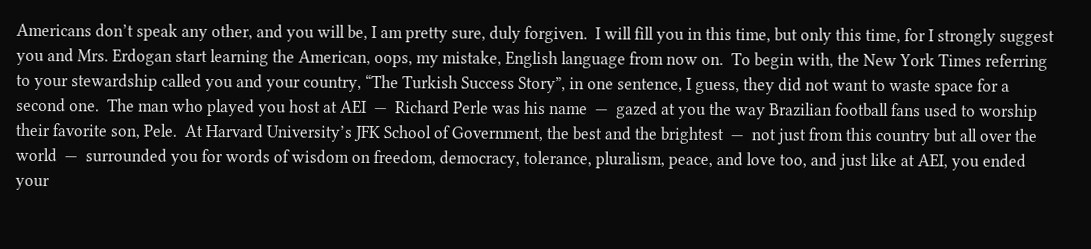Americans don’t speak any other, and you will be, I am pretty sure, duly forgiven.  I will fill you in this time, but only this time, for I strongly suggest you and Mrs. Erdogan start learning the American, oops, my mistake, English language from now on.  To begin with, the New York Times referring to your stewardship called you and your country, “The Turkish Success Story”, in one sentence, I guess, they did not want to waste space for a second one.  The man who played you host at AEI  —  Richard Perle was his name  —  gazed at you the way Brazilian football fans used to worship their favorite son, Pele.  At Harvard University’s JFK School of Government, the best and the brightest  —  not just from this country but all over the world  —  surrounded you for words of wisdom on freedom, democracy, tolerance, pluralism, peace, and love too, and just like at AEI, you ended your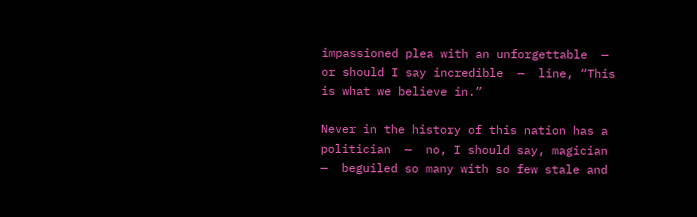impassioned plea with an unforgettable  —  or should I say incredible  —  line, “This is what we believe in.”

Never in the history of this nation has a politician  —  no, I should say, magician  —  beguiled so many with so few stale and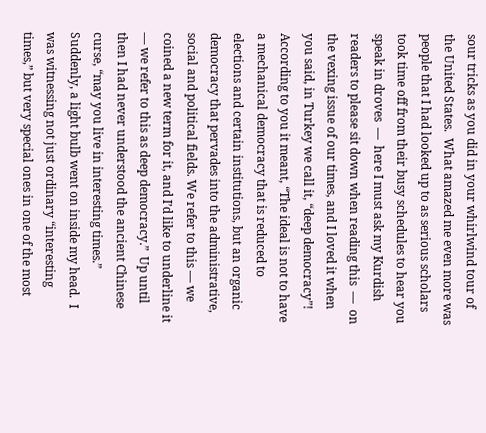sour tricks as you did in your whirlwind tour of the United States.  What amazed me even more was people that I had looked up to as serious scholars took time off from their busy schedules to hear you speak in droves  —  here I must ask my Kurdish readers to please sit down when reading this  —  on the vexing issue of our times, and I loved it when you said, in Turkey we call it, “deep democracy”!  According to you it meant, “The ideal is not to have a mechanical democracy that is reduced to elections and certain institutions, but an organic democracy that pervades into the administrative, social and political fields. We refer to this — we coined a new term for it, and I’d like to underline it — we refer to this as deep democracy.”  Up until then I had never understood the ancient Chinese curse, “may you live in interesting times.”  Suddenly, a light bulb went on inside my head.  I was witnessing not just ordinary “interesting times,” but very special ones in one of the most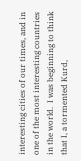interesting cities of our times, and in one of the most interesting countries in the world.  I was beginning to think that I, a tormented Kurd,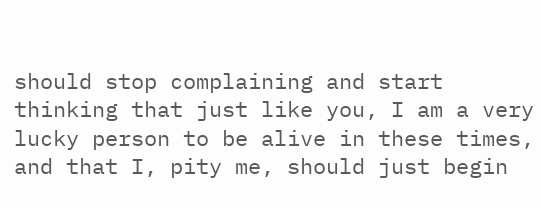should stop complaining and start thinking that just like you, I am a very lucky person to be alive in these times, and that I, pity me, should just begin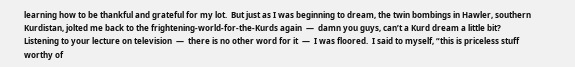learning how to be thankful and grateful for my lot.  But just as I was beginning to dream, the twin bombings in Hawler, southern Kurdistan, jolted me back to the frightening-world-for-the-Kurds again  —  damn you guys, can’t a Kurd dream a little bit?  Listening to your lecture on television  —  there is no other word for it  —  I was floored.  I said to myself, “this is priceless stuff worthy of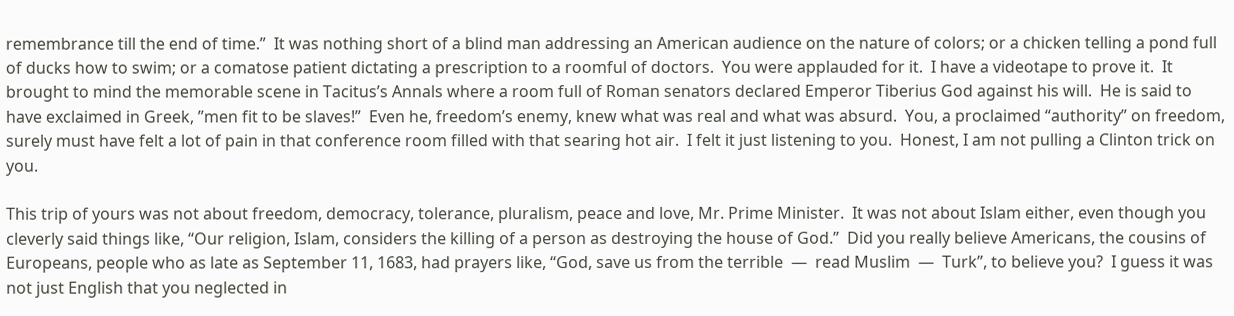remembrance till the end of time.”  It was nothing short of a blind man addressing an American audience on the nature of colors; or a chicken telling a pond full of ducks how to swim; or a comatose patient dictating a prescription to a roomful of doctors.  You were applauded for it.  I have a videotape to prove it.  It brought to mind the memorable scene in Tacitus’s Annals where a room full of Roman senators declared Emperor Tiberius God against his will.  He is said to have exclaimed in Greek, ”men fit to be slaves!”  Even he, freedom’s enemy, knew what was real and what was absurd.  You, a proclaimed “authority” on freedom, surely must have felt a lot of pain in that conference room filled with that searing hot air.  I felt it just listening to you.  Honest, I am not pulling a Clinton trick on you.

This trip of yours was not about freedom, democracy, tolerance, pluralism, peace and love, Mr. Prime Minister.  It was not about Islam either, even though you cleverly said things like, “Our religion, Islam, considers the killing of a person as destroying the house of God.”  Did you really believe Americans, the cousins of Europeans, people who as late as September 11, 1683, had prayers like, “God, save us from the terrible  —  read Muslim  —  Turk”, to believe you?  I guess it was not just English that you neglected in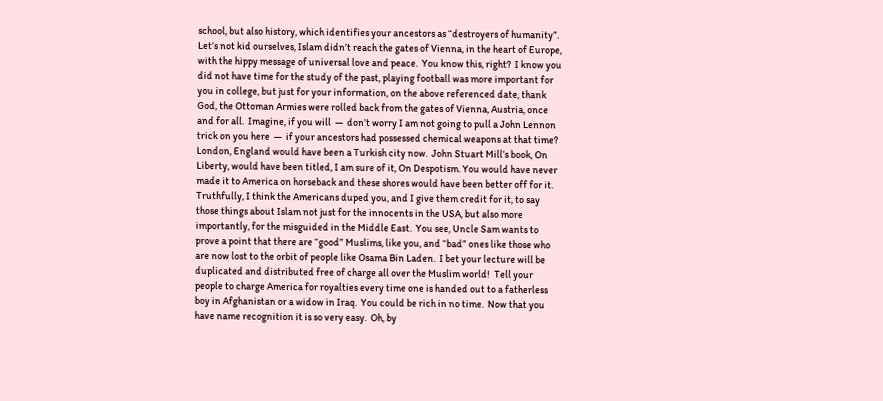school, but also history, which identifies your ancestors as “destroyers of humanity”.  Let’s not kid ourselves, Islam didn’t reach the gates of Vienna, in the heart of Europe, with the hippy message of universal love and peace.  You know this, right?  I know you did not have time for the study of the past, playing football was more important for you in college, but just for your information, on the above referenced date, thank God, the Ottoman Armies were rolled back from the gates of Vienna, Austria, once and for all.  Imagine, if you will  —  don’t worry I am not going to pull a John Lennon trick on you here  —  if your ancestors had possessed chemical weapons at that time?  London, England would have been a Turkish city now.  John Stuart Mill’s book, On Liberty, would have been titled, I am sure of it, On Despotism. You would have never made it to America on horseback and these shores would have been better off for it.  Truthfully, I think the Americans duped you, and I give them credit for it, to say those things about Islam not just for the innocents in the USA, but also more importantly, for the misguided in the Middle East.  You see, Uncle Sam wants to prove a point that there are “good” Muslims, like you, and “bad” ones like those who are now lost to the orbit of people like Osama Bin Laden.  I bet your lecture will be duplicated and distributed free of charge all over the Muslim world!  Tell your people to charge America for royalties every time one is handed out to a fatherless boy in Afghanistan or a widow in Iraq.  You could be rich in no time.  Now that you have name recognition it is so very easy.  Oh, by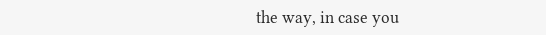the way, in case you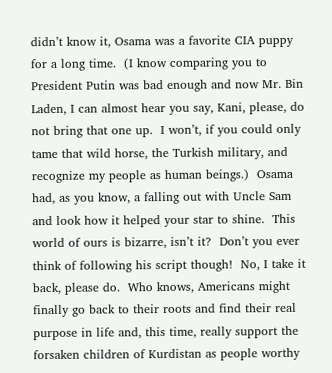didn’t know it, Osama was a favorite CIA puppy for a long time.  (I know comparing you to President Putin was bad enough and now Mr. Bin Laden, I can almost hear you say, Kani, please, do not bring that one up.  I won’t, if you could only tame that wild horse, the Turkish military, and recognize my people as human beings.)  Osama had, as you know, a falling out with Uncle Sam and look how it helped your star to shine.  This world of ours is bizarre, isn’t it?  Don’t you ever think of following his script though!  No, I take it back, please do.  Who knows, Americans might finally go back to their roots and find their real purpose in life and, this time, really support the forsaken children of Kurdistan as people worthy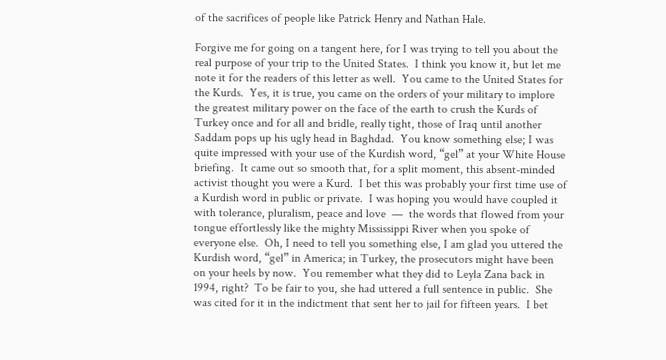of the sacrifices of people like Patrick Henry and Nathan Hale.

Forgive me for going on a tangent here, for I was trying to tell you about the real purpose of your trip to the United States.  I think you know it, but let me note it for the readers of this letter as well.  You came to the United States for the Kurds.  Yes, it is true, you came on the orders of your military to implore the greatest military power on the face of the earth to crush the Kurds of Turkey once and for all and bridle, really tight, those of Iraq until another Saddam pops up his ugly head in Baghdad.  You know something else; I was quite impressed with your use of the Kurdish word, “gel” at your White House briefing.  It came out so smooth that, for a split moment, this absent-minded activist thought you were a Kurd.  I bet this was probably your first time use of a Kurdish word in public or private.  I was hoping you would have coupled it with tolerance, pluralism, peace and love  —  the words that flowed from your tongue effortlessly like the mighty Mississippi River when you spoke of everyone else.  Oh, I need to tell you something else, I am glad you uttered the Kurdish word, “gel” in America; in Turkey, the prosecutors might have been on your heels by now.  You remember what they did to Leyla Zana back in 1994, right?  To be fair to you, she had uttered a full sentence in public.  She was cited for it in the indictment that sent her to jail for fifteen years.  I bet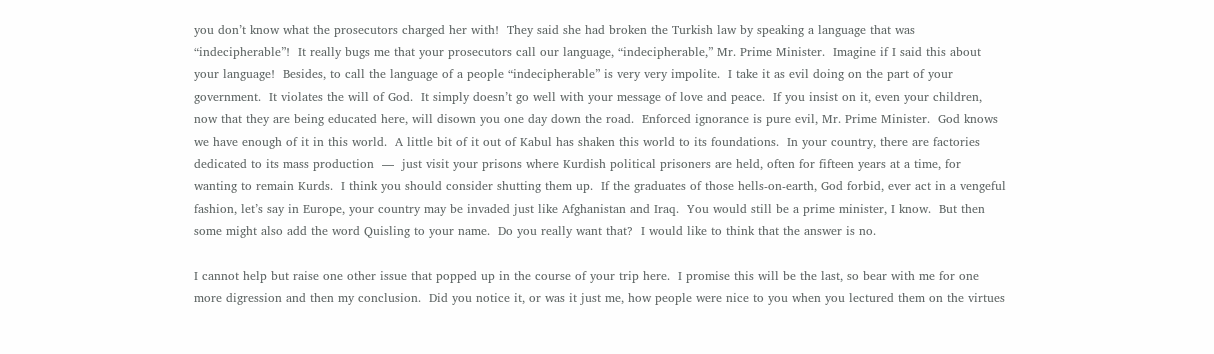you don’t know what the prosecutors charged her with!  They said she had broken the Turkish law by speaking a language that was “indecipherable”!  It really bugs me that your prosecutors call our language, “indecipherable,” Mr. Prime Minister.  Imagine if I said this about your language!  Besides, to call the language of a people “indecipherable” is very very impolite.  I take it as evil doing on the part of your government.  It violates the will of God.  It simply doesn’t go well with your message of love and peace.  If you insist on it, even your children, now that they are being educated here, will disown you one day down the road.  Enforced ignorance is pure evil, Mr. Prime Minister.  God knows we have enough of it in this world.  A little bit of it out of Kabul has shaken this world to its foundations.  In your country, there are factories dedicated to its mass production  —  just visit your prisons where Kurdish political prisoners are held, often for fifteen years at a time, for wanting to remain Kurds.  I think you should consider shutting them up.  If the graduates of those hells-on-earth, God forbid, ever act in a vengeful fashion, let’s say in Europe, your country may be invaded just like Afghanistan and Iraq.  You would still be a prime minister, I know.  But then some might also add the word Quisling to your name.  Do you really want that?  I would like to think that the answer is no.

I cannot help but raise one other issue that popped up in the course of your trip here.  I promise this will be the last, so bear with me for one more digression and then my conclusion.  Did you notice it, or was it just me, how people were nice to you when you lectured them on the virtues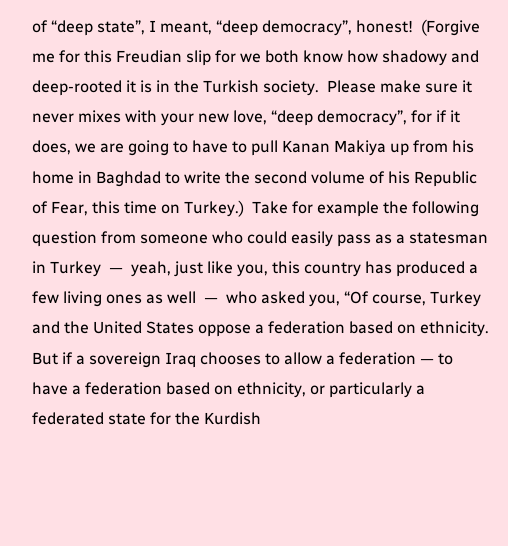of “deep state”, I meant, “deep democracy”, honest!  (Forgive me for this Freudian slip for we both know how shadowy and deep-rooted it is in the Turkish society.  Please make sure it never mixes with your new love, “deep democracy”, for if it does, we are going to have to pull Kanan Makiya up from his home in Baghdad to write the second volume of his Republic of Fear, this time on Turkey.)  Take for example the following question from someone who could easily pass as a statesman in Turkey  —  yeah, just like you, this country has produced a few living ones as well  —  who asked you, “Of course, Turkey and the United States oppose a federation based on ethnicity. But if a sovereign Iraq chooses to allow a federation — to have a federation based on ethnicity, or particularly a federated state for the Kurdish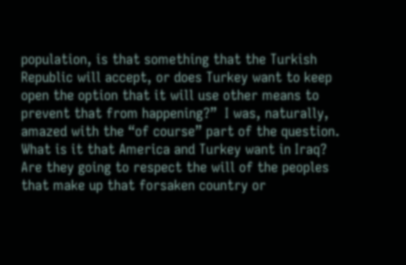population, is that something that the Turkish Republic will accept, or does Turkey want to keep open the option that it will use other means to prevent that from happening?”  I was, naturally, amazed with the “of course” part of the question.  What is it that America and Turkey want in Iraq?  Are they going to respect the will of the peoples that make up that forsaken country or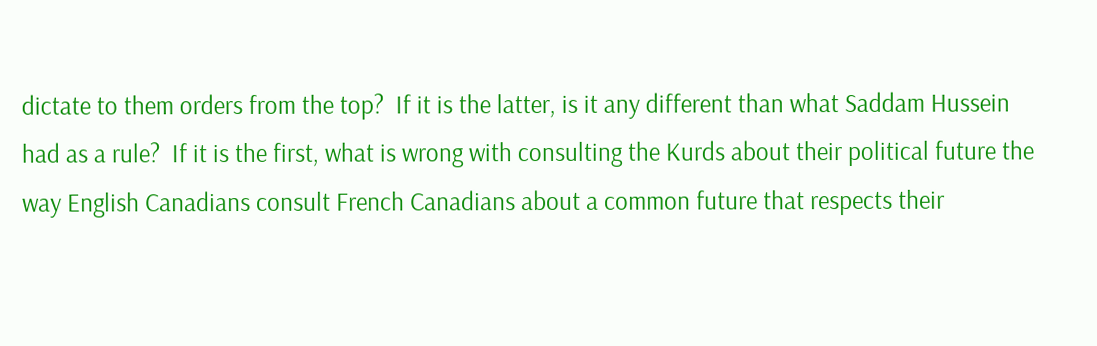dictate to them orders from the top?  If it is the latter, is it any different than what Saddam Hussein had as a rule?  If it is the first, what is wrong with consulting the Kurds about their political future the way English Canadians consult French Canadians about a common future that respects their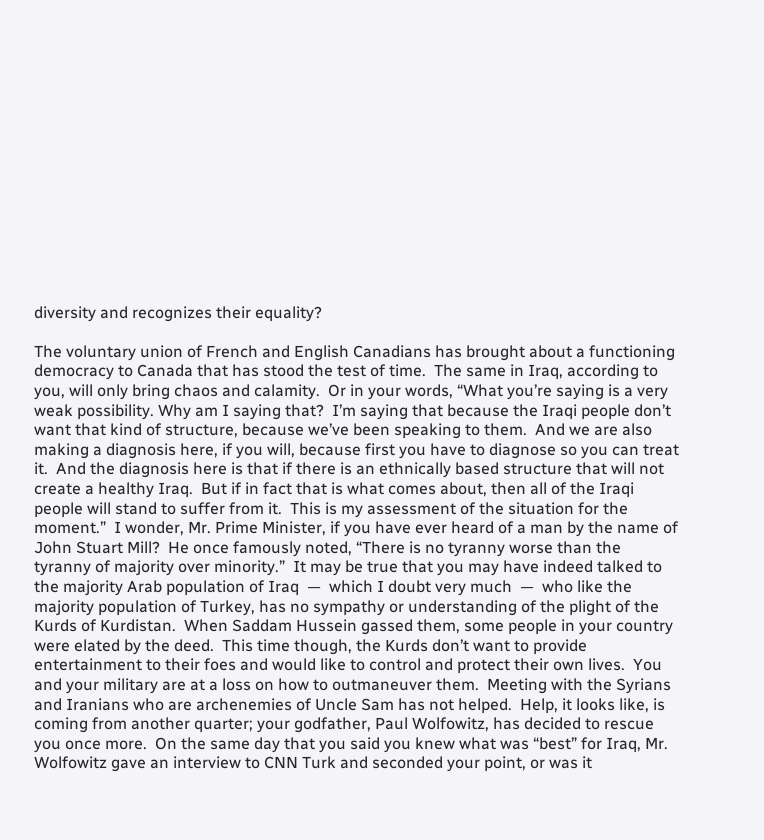diversity and recognizes their equality?

The voluntary union of French and English Canadians has brought about a functioning democracy to Canada that has stood the test of time.  The same in Iraq, according to you, will only bring chaos and calamity.  Or in your words, “What you’re saying is a very weak possibility. Why am I saying that?  I’m saying that because the Iraqi people don’t want that kind of structure, because we’ve been speaking to them.  And we are also making a diagnosis here, if you will, because first you have to diagnose so you can treat it.  And the diagnosis here is that if there is an ethnically based structure that will not create a healthy Iraq.  But if in fact that is what comes about, then all of the Iraqi people will stand to suffer from it.  This is my assessment of the situation for the moment.”  I wonder, Mr. Prime Minister, if you have ever heard of a man by the name of John Stuart Mill?  He once famously noted, “There is no tyranny worse than the tyranny of majority over minority.”  It may be true that you may have indeed talked to the majority Arab population of Iraq  —  which I doubt very much  —  who like the majority population of Turkey, has no sympathy or understanding of the plight of the Kurds of Kurdistan.  When Saddam Hussein gassed them, some people in your country were elated by the deed.  This time though, the Kurds don’t want to provide entertainment to their foes and would like to control and protect their own lives.  You and your military are at a loss on how to outmaneuver them.  Meeting with the Syrians and Iranians who are archenemies of Uncle Sam has not helped.  Help, it looks like, is coming from another quarter; your godfather, Paul Wolfowitz, has decided to rescue you once more.  On the same day that you said you knew what was “best” for Iraq, Mr. Wolfowitz gave an interview to CNN Turk and seconded your point, or was it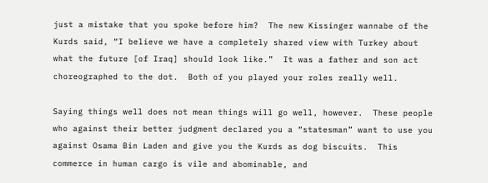just a mistake that you spoke before him?  The new Kissinger wannabe of the Kurds said, “I believe we have a completely shared view with Turkey about what the future [of Iraq] should look like.”  It was a father and son act choreographed to the dot.  Both of you played your roles really well.

Saying things well does not mean things will go well, however.  These people who against their better judgment declared you a “statesman” want to use you against Osama Bin Laden and give you the Kurds as dog biscuits.  This commerce in human cargo is vile and abominable, and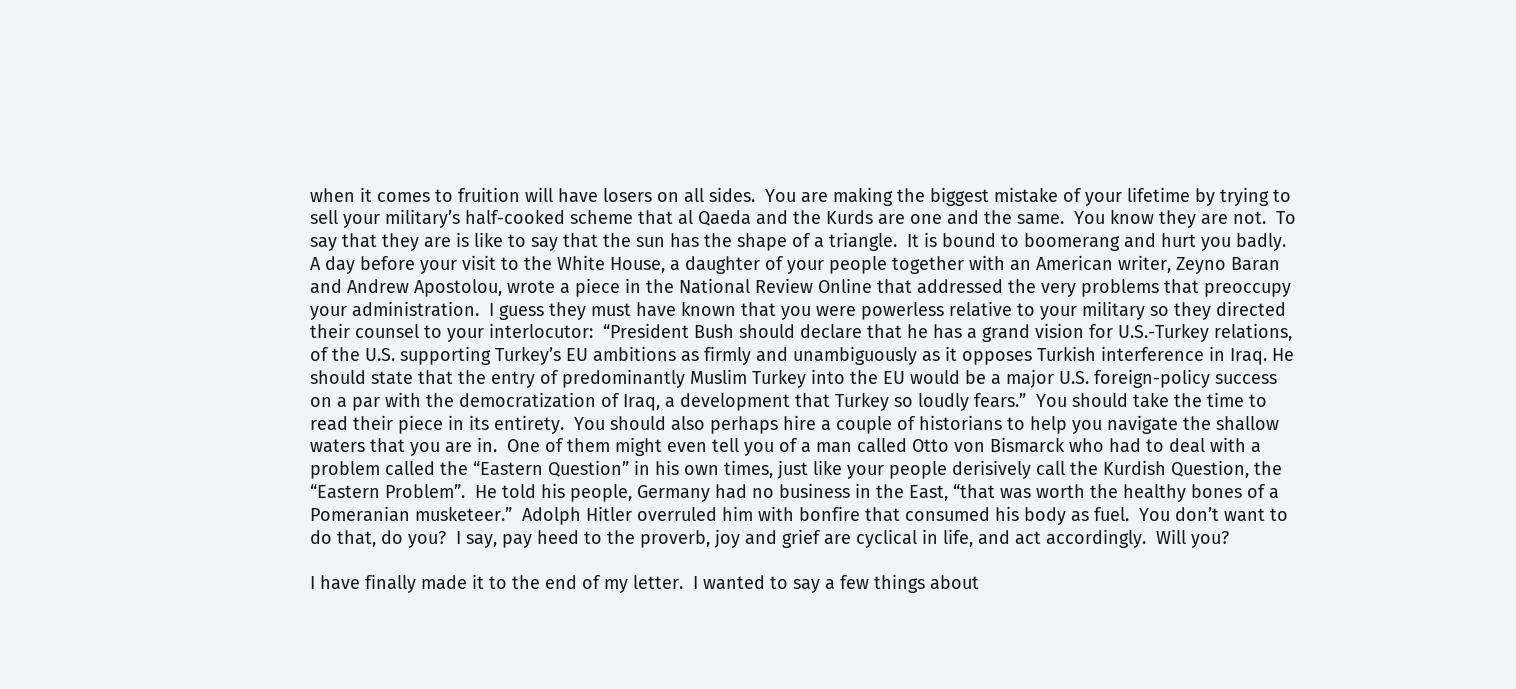when it comes to fruition will have losers on all sides.  You are making the biggest mistake of your lifetime by trying to sell your military’s half-cooked scheme that al Qaeda and the Kurds are one and the same.  You know they are not.  To say that they are is like to say that the sun has the shape of a triangle.  It is bound to boomerang and hurt you badly.  A day before your visit to the White House, a daughter of your people together with an American writer, Zeyno Baran and Andrew Apostolou, wrote a piece in the National Review Online that addressed the very problems that preoccupy your administration.  I guess they must have known that you were powerless relative to your military so they directed their counsel to your interlocutor:  “President Bush should declare that he has a grand vision for U.S.-Turkey relations, of the U.S. supporting Turkey’s EU ambitions as firmly and unambiguously as it opposes Turkish interference in Iraq. He should state that the entry of predominantly Muslim Turkey into the EU would be a major U.S. foreign-policy success on a par with the democratization of Iraq, a development that Turkey so loudly fears.”  You should take the time to read their piece in its entirety.  You should also perhaps hire a couple of historians to help you navigate the shallow waters that you are in.  One of them might even tell you of a man called Otto von Bismarck who had to deal with a problem called the “Eastern Question” in his own times, just like your people derisively call the Kurdish Question, the “Eastern Problem”.  He told his people, Germany had no business in the East, “that was worth the healthy bones of a Pomeranian musketeer.”  Adolph Hitler overruled him with bonfire that consumed his body as fuel.  You don’t want to do that, do you?  I say, pay heed to the proverb, joy and grief are cyclical in life, and act accordingly.  Will you?

I have finally made it to the end of my letter.  I wanted to say a few things about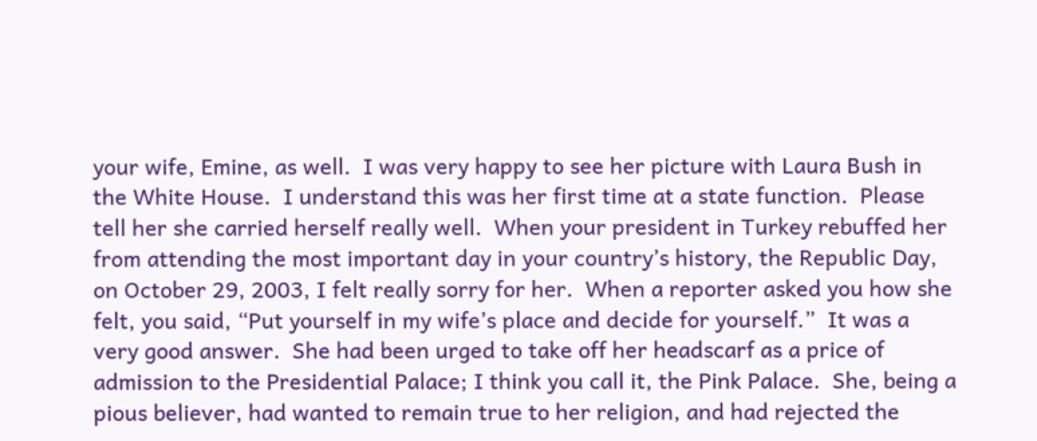your wife, Emine, as well.  I was very happy to see her picture with Laura Bush in the White House.  I understand this was her first time at a state function.  Please tell her she carried herself really well.  When your president in Turkey rebuffed her from attending the most important day in your country’s history, the Republic Day, on October 29, 2003, I felt really sorry for her.  When a reporter asked you how she felt, you said, “Put yourself in my wife’s place and decide for yourself.”  It was a very good answer.  She had been urged to take off her headscarf as a price of admission to the Presidential Palace; I think you call it, the Pink Palace.  She, being a pious believer, had wanted to remain true to her religion, and had rejected the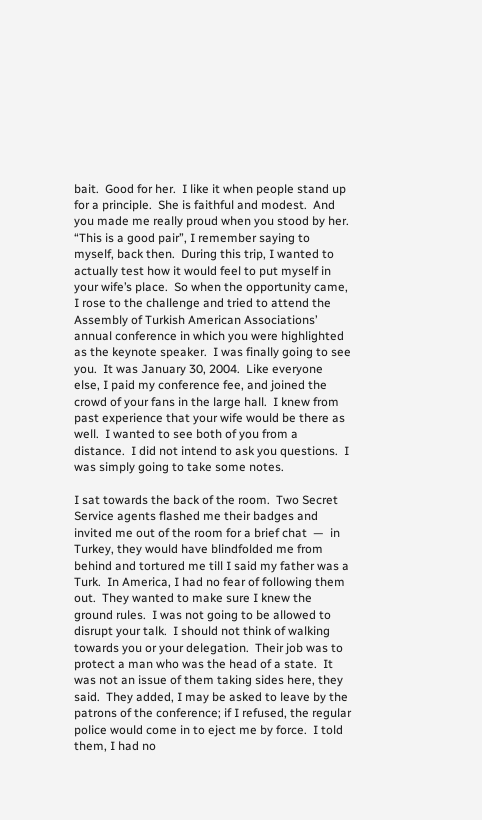bait.  Good for her.  I like it when people stand up for a principle.  She is faithful and modest.  And you made me really proud when you stood by her.  “This is a good pair”, I remember saying to myself, back then.  During this trip, I wanted to actually test how it would feel to put myself in your wife’s place.  So when the opportunity came, I rose to the challenge and tried to attend the Assembly of Turkish American Associations’ annual conference in which you were highlighted as the keynote speaker.  I was finally going to see you.  It was January 30, 2004.  Like everyone else, I paid my conference fee, and joined the crowd of your fans in the large hall.  I knew from past experience that your wife would be there as well.  I wanted to see both of you from a distance.  I did not intend to ask you questions.  I was simply going to take some notes.

I sat towards the back of the room.  Two Secret Service agents flashed me their badges and invited me out of the room for a brief chat  —  in Turkey, they would have blindfolded me from behind and tortured me till I said my father was a Turk.  In America, I had no fear of following them out.  They wanted to make sure I knew the ground rules.  I was not going to be allowed to disrupt your talk.  I should not think of walking towards you or your delegation.  Their job was to protect a man who was the head of a state.  It was not an issue of them taking sides here, they said.  They added, I may be asked to leave by the patrons of the conference; if I refused, the regular police would come in to eject me by force.  I told them, I had no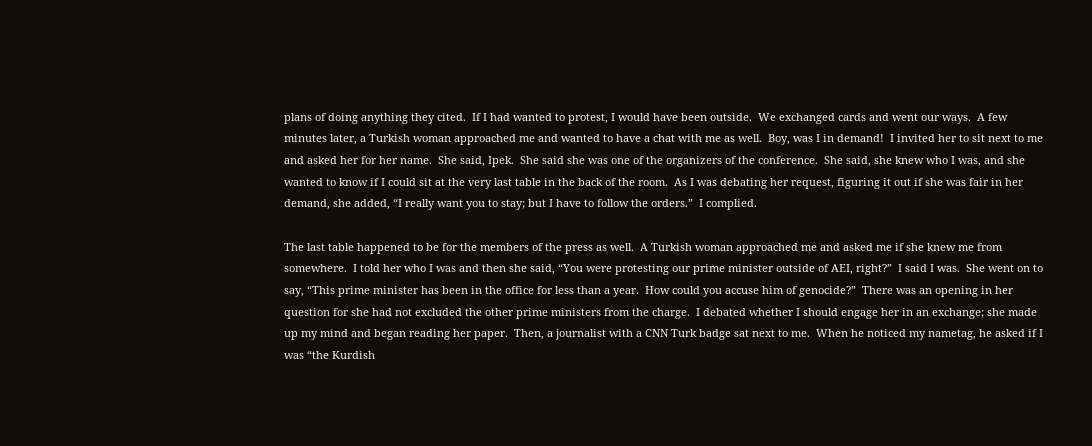plans of doing anything they cited.  If I had wanted to protest, I would have been outside.  We exchanged cards and went our ways.  A few minutes later, a Turkish woman approached me and wanted to have a chat with me as well.  Boy, was I in demand!  I invited her to sit next to me and asked her for her name.  She said, Ipek.  She said she was one of the organizers of the conference.  She said, she knew who I was, and she wanted to know if I could sit at the very last table in the back of the room.  As I was debating her request, figuring it out if she was fair in her demand, she added, “I really want you to stay; but I have to follow the orders.”  I complied.

The last table happened to be for the members of the press as well.  A Turkish woman approached me and asked me if she knew me from somewhere.  I told her who I was and then she said, “You were protesting our prime minister outside of AEI, right?”  I said I was.  She went on to say, “This prime minister has been in the office for less than a year.  How could you accuse him of genocide?”  There was an opening in her question for she had not excluded the other prime ministers from the charge.  I debated whether I should engage her in an exchange; she made up my mind and began reading her paper.  Then, a journalist with a CNN Turk badge sat next to me.  When he noticed my nametag, he asked if I was “the Kurdish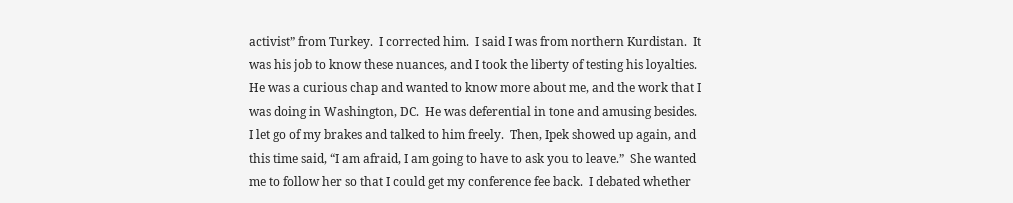activist” from Turkey.  I corrected him.  I said I was from northern Kurdistan.  It was his job to know these nuances, and I took the liberty of testing his loyalties.  He was a curious chap and wanted to know more about me, and the work that I was doing in Washington, DC.  He was deferential in tone and amusing besides.  I let go of my brakes and talked to him freely.  Then, Ipek showed up again, and this time said, “I am afraid, I am going to have to ask you to leave.”  She wanted me to follow her so that I could get my conference fee back.  I debated whether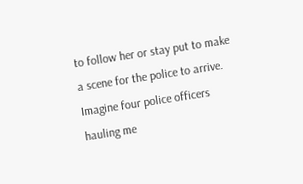to follow her or stay put to make a scene for the police to arrive.  Imagine four police officers hauling me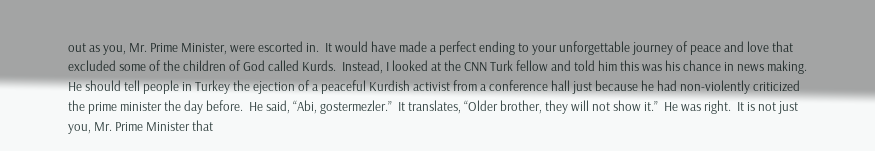out as you, Mr. Prime Minister, were escorted in.  It would have made a perfect ending to your unforgettable journey of peace and love that excluded some of the children of God called Kurds.  Instead, I looked at the CNN Turk fellow and told him this was his chance in news making.  He should tell people in Turkey the ejection of a peaceful Kurdish activist from a conference hall just because he had non-violently criticized the prime minister the day before.  He said, “Abi, gostermezler.”  It translates, “Older brother, they will not show it.”  He was right.  It is not just you, Mr. Prime Minister that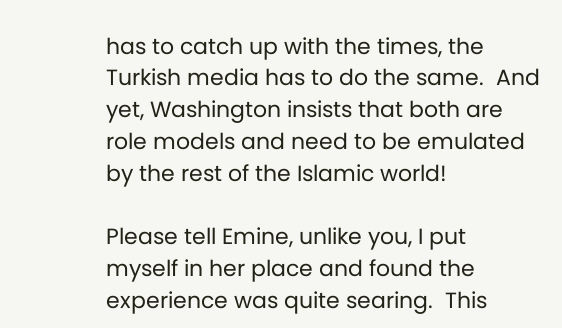has to catch up with the times, the Turkish media has to do the same.  And yet, Washington insists that both are role models and need to be emulated by the rest of the Islamic world!

Please tell Emine, unlike you, I put myself in her place and found the experience was quite searing.  This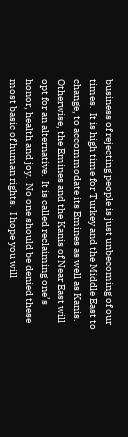business of rejecting people is just unbecoming of our times.  It is high time for Turkey and the Middle East to change, to accommodate its Emines as well as Kanis.  Otherwise, the Emines and the Kanis of Near East will opt for an alternative.  It is called reclaiming one’s honor, health and joy.  No one should be denied these most basic of human rights.  I hope you will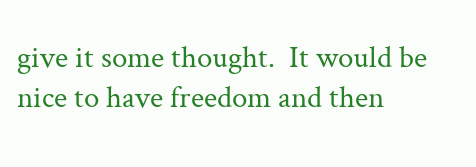give it some thought.  It would be nice to have freedom and then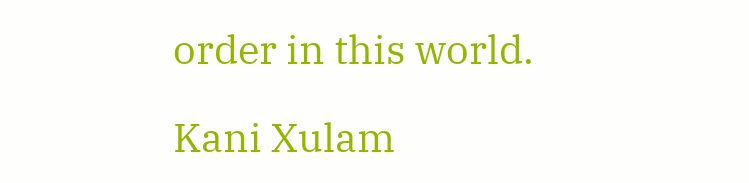order in this world.

Kani Xulam